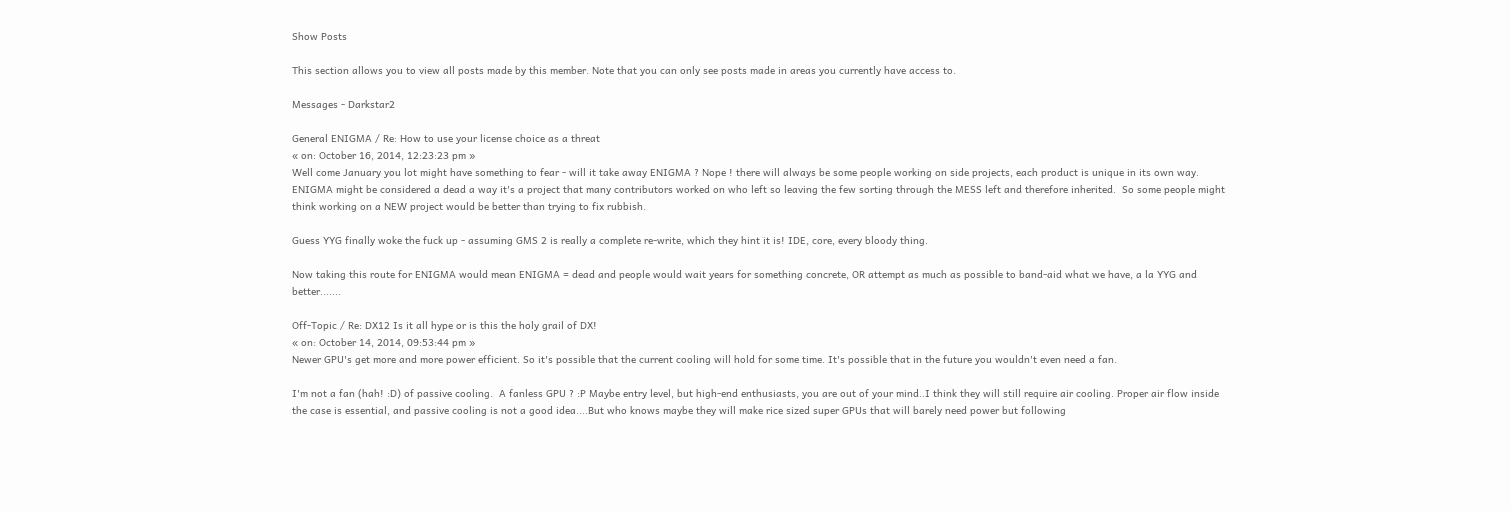Show Posts

This section allows you to view all posts made by this member. Note that you can only see posts made in areas you currently have access to.

Messages - Darkstar2

General ENIGMA / Re: How to use your license choice as a threat
« on: October 16, 2014, 12:23:23 pm »
Well come January you lot might have something to fear - will it take away ENIGMA ? Nope ! there will always be some people working on side projects, each product is unique in its own way.  ENIGMA might be considered a dead a way it's a project that many contributors worked on who left so leaving the few sorting through the MESS left and therefore inherited.  So some people might think working on a NEW project would be better than trying to fix rubbish.

Guess YYG finally woke the fuck up - assuming GMS 2 is really a complete re-write, which they hint it is! IDE, core, every bloody thing.

Now taking this route for ENIGMA would mean ENIGMA = dead and people would wait years for something concrete, OR attempt as much as possible to band-aid what we have, a la YYG and better.......

Off-Topic / Re: DX12 Is it all hype or is this the holy grail of DX!
« on: October 14, 2014, 09:53:44 pm »
Newer GPU's get more and more power efficient. So it's possible that the current cooling will hold for some time. It's possible that in the future you wouldn't even need a fan.

I'm not a fan (hah! :D) of passive cooling.  A fanless GPU ? :P Maybe entry level, but high-end enthusiasts, you are out of your mind..I think they will still require air cooling. Proper air flow inside the case is essential, and passive cooling is not a good idea....But who knows maybe they will make rice sized super GPUs that will barely need power but following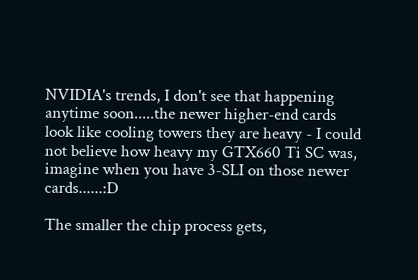NVIDIA's trends, I don't see that happening anytime soon.....the newer higher-end cards look like cooling towers they are heavy - I could not believe how heavy my GTX660 Ti SC was, imagine when you have 3-SLI on those newer cards......:D

The smaller the chip process gets,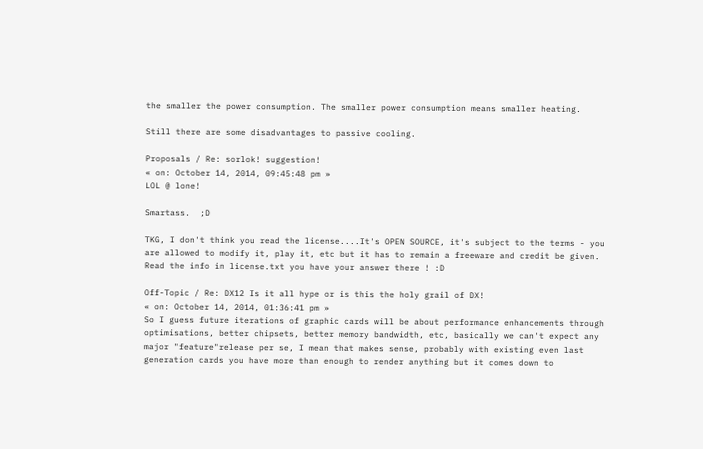the smaller the power consumption. The smaller power consumption means smaller heating.

Still there are some disadvantages to passive cooling.

Proposals / Re: sorlok! suggestion!
« on: October 14, 2014, 09:45:48 pm »
LOL @ lone!

Smartass.  ;D

TKG, I don't think you read the license....It's OPEN SOURCE, it's subject to the terms - you are allowed to modify it, play it, etc but it has to remain a freeware and credit be given.
Read the info in license.txt you have your answer there ! :D

Off-Topic / Re: DX12 Is it all hype or is this the holy grail of DX!
« on: October 14, 2014, 01:36:41 pm »
So I guess future iterations of graphic cards will be about performance enhancements through optimisations, better chipsets, better memory bandwidth, etc, basically we can't expect any major "feature"release per se, I mean that makes sense, probably with existing even last generation cards you have more than enough to render anything but it comes down to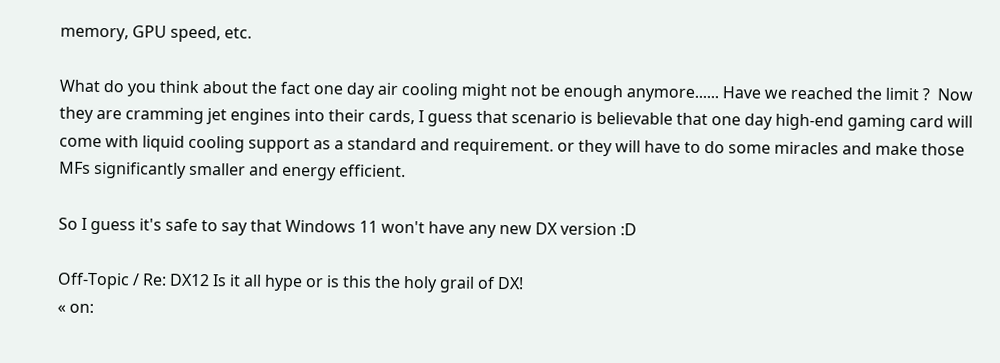memory, GPU speed, etc.

What do you think about the fact one day air cooling might not be enough anymore...... Have we reached the limit ?  Now they are cramming jet engines into their cards, I guess that scenario is believable that one day high-end gaming card will come with liquid cooling support as a standard and requirement. or they will have to do some miracles and make those MFs significantly smaller and energy efficient.

So I guess it's safe to say that Windows 11 won't have any new DX version :D

Off-Topic / Re: DX12 Is it all hype or is this the holy grail of DX!
« on: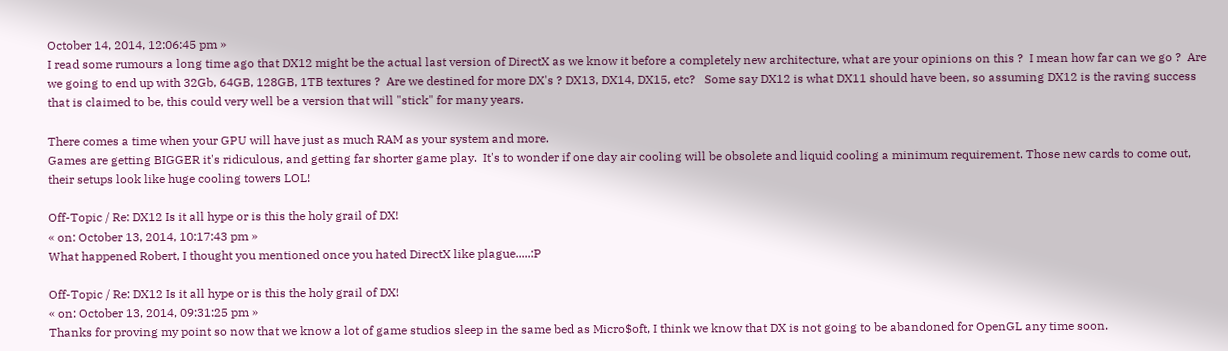October 14, 2014, 12:06:45 pm »
I read some rumours a long time ago that DX12 might be the actual last version of DirectX as we know it before a completely new architecture, what are your opinions on this ?  I mean how far can we go ?  Are we going to end up with 32Gb, 64GB, 128GB, 1TB textures ?  Are we destined for more DX's ? DX13, DX14, DX15, etc?   Some say DX12 is what DX11 should have been, so assuming DX12 is the raving success that is claimed to be, this could very well be a version that will "stick" for many years.

There comes a time when your GPU will have just as much RAM as your system and more.
Games are getting BIGGER it's ridiculous, and getting far shorter game play.  It's to wonder if one day air cooling will be obsolete and liquid cooling a minimum requirement. Those new cards to come out, their setups look like huge cooling towers LOL!

Off-Topic / Re: DX12 Is it all hype or is this the holy grail of DX!
« on: October 13, 2014, 10:17:43 pm »
What happened Robert, I thought you mentioned once you hated DirectX like plague.....:P

Off-Topic / Re: DX12 Is it all hype or is this the holy grail of DX!
« on: October 13, 2014, 09:31:25 pm »
Thanks for proving my point so now that we know a lot of game studios sleep in the same bed as Micro$oft, I think we know that DX is not going to be abandoned for OpenGL any time soon.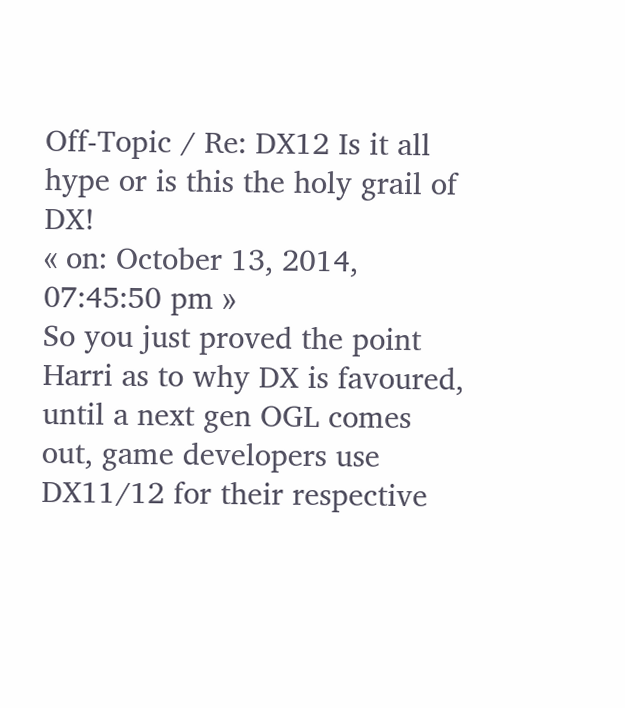Off-Topic / Re: DX12 Is it all hype or is this the holy grail of DX!
« on: October 13, 2014, 07:45:50 pm »
So you just proved the point Harri as to why DX is favoured, until a next gen OGL comes out, game developers use DX11/12 for their respective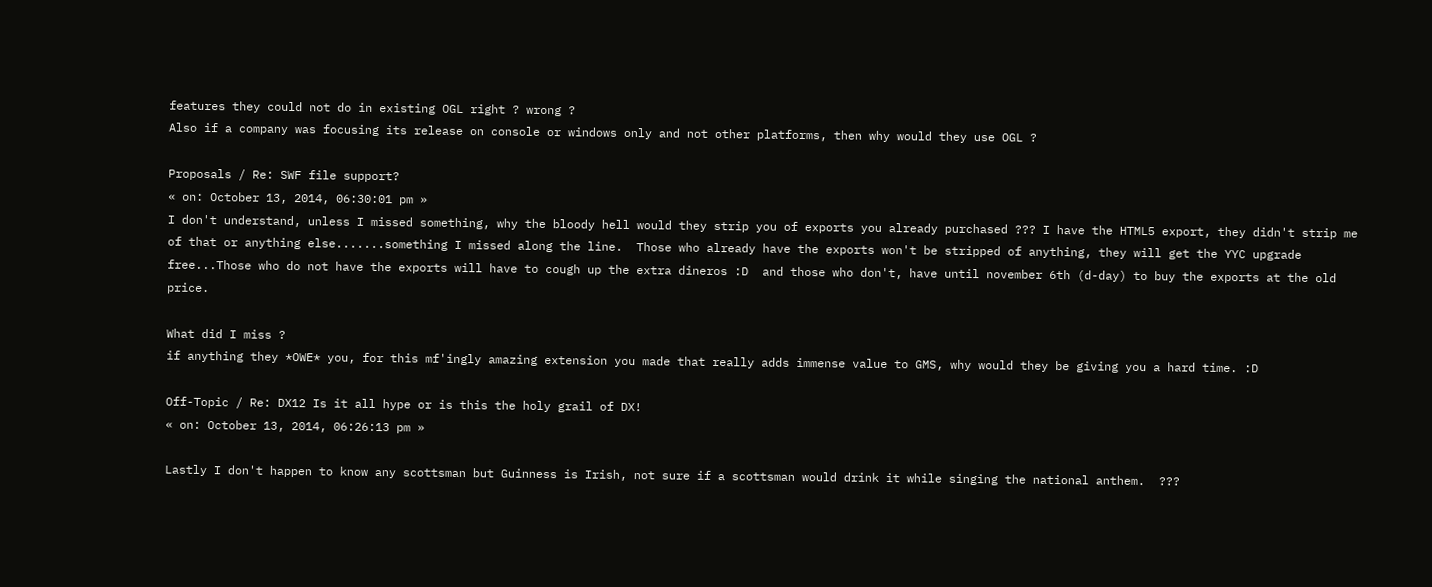features they could not do in existing OGL right ? wrong ?
Also if a company was focusing its release on console or windows only and not other platforms, then why would they use OGL ?

Proposals / Re: SWF file support?
« on: October 13, 2014, 06:30:01 pm »
I don't understand, unless I missed something, why the bloody hell would they strip you of exports you already purchased ??? I have the HTML5 export, they didn't strip me of that or anything else.......something I missed along the line.  Those who already have the exports won't be stripped of anything, they will get the YYC upgrade free...Those who do not have the exports will have to cough up the extra dineros :D  and those who don't, have until november 6th (d-day) to buy the exports at the old price.

What did I miss ?
if anything they *OWE* you, for this mf'ingly amazing extension you made that really adds immense value to GMS, why would they be giving you a hard time. :D

Off-Topic / Re: DX12 Is it all hype or is this the holy grail of DX!
« on: October 13, 2014, 06:26:13 pm »

Lastly I don't happen to know any scottsman but Guinness is Irish, not sure if a scottsman would drink it while singing the national anthem.  ???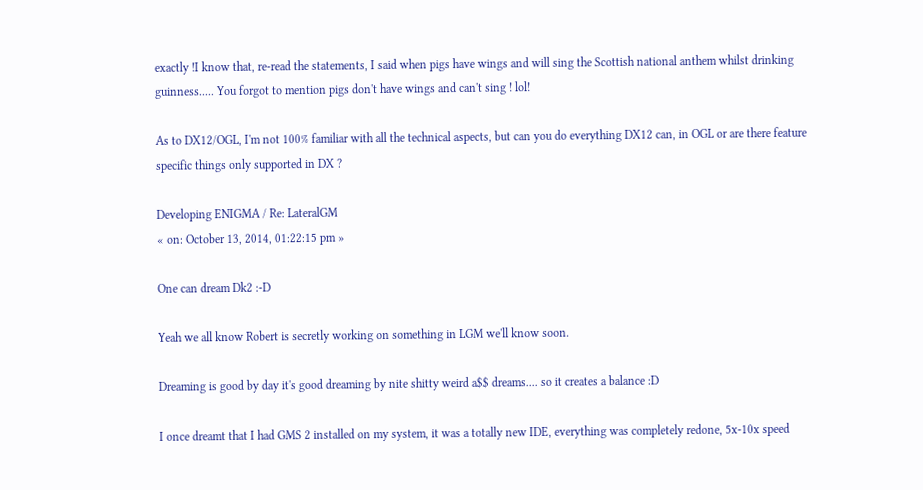exactly !I know that, re-read the statements, I said when pigs have wings and will sing the Scottish national anthem whilst drinking guinness..... You forgot to mention pigs don't have wings and can't sing ! lol!

As to DX12/OGL, I'm not 100% familiar with all the technical aspects, but can you do everything DX12 can, in OGL or are there feature specific things only supported in DX ?

Developing ENIGMA / Re: LateralGM
« on: October 13, 2014, 01:22:15 pm »

One can dream Dk2 :-D

Yeah we all know Robert is secretly working on something in LGM we'll know soon.

Dreaming is good by day it's good dreaming by nite shitty weird a$$ dreams.... so it creates a balance :D

I once dreamt that I had GMS 2 installed on my system, it was a totally new IDE, everything was completely redone, 5x-10x speed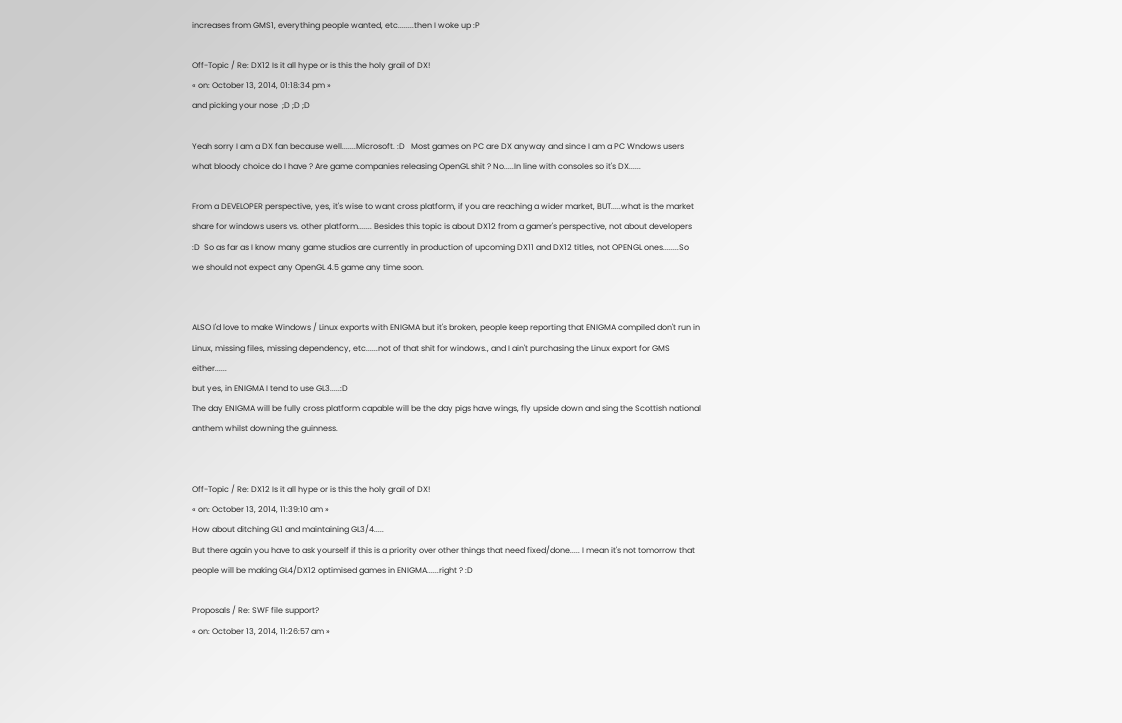increases from GMS1, everything people wanted, etc........then I woke up :P

Off-Topic / Re: DX12 Is it all hype or is this the holy grail of DX!
« on: October 13, 2014, 01:18:34 pm »
and picking your nose  ;D ;D ;D

Yeah sorry I am a DX fan because well.......Microsoft. :D   Most games on PC are DX anyway and since I am a PC Wndows users what bloody choice do I have ? Are game companies releasing OpenGL shit ? No.....In line with consoles so it's DX......

From a DEVELOPER perspective, yes, it's wise to want cross platform, if you are reaching a wider market, BUT.....what is the market share for windows users vs. other platform....... Besides this topic is about DX12 from a gamer's perspective, not about developers :D  So as far as I know many game studios are currently in production of upcoming DX11 and DX12 titles, not OPENGL ones........So we should not expect any OpenGL 4.5 game any time soon.


ALSO I'd love to make Windows / Linux exports with ENIGMA but it's broken, people keep reporting that ENIGMA compiled don't run in Linux, missing files, missing dependency, etc......not of that shit for windows., and I ain't purchasing the Linux export for GMS either......
but yes, in ENIGMA I tend to use GL3.....:D
The day ENIGMA will be fully cross platform capable will be the day pigs have wings, fly upside down and sing the Scottish national anthem whilst downing the guinness.


Off-Topic / Re: DX12 Is it all hype or is this the holy grail of DX!
« on: October 13, 2014, 11:39:10 am »
How about ditching GL1 and maintaining GL3/4.....
But there again you have to ask yourself if this is a priority over other things that need fixed/done..... I mean it's not tomorrow that people will be making GL4/DX12 optimised games in ENIGMA......right ? :D

Proposals / Re: SWF file support?
« on: October 13, 2014, 11:26:57 am »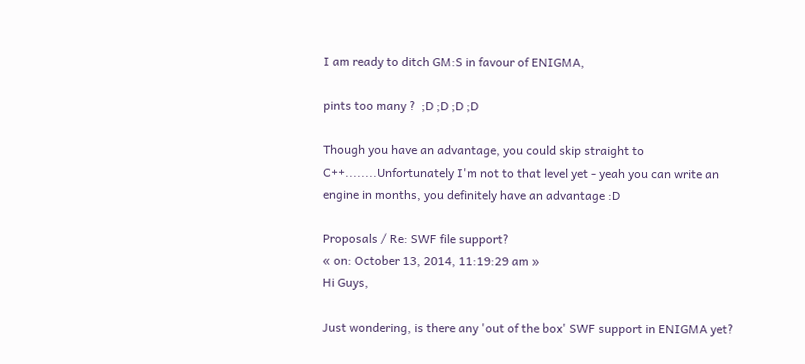I am ready to ditch GM:S in favour of ENIGMA,

pints too many ?  ;D ;D ;D ;D

Though you have an advantage, you could skip straight to C++........Unfortunately I'm not to that level yet - yeah you can write an engine in months, you definitely have an advantage :D

Proposals / Re: SWF file support?
« on: October 13, 2014, 11:19:29 am »
Hi Guys,

Just wondering, is there any 'out of the box' SWF support in ENIGMA yet?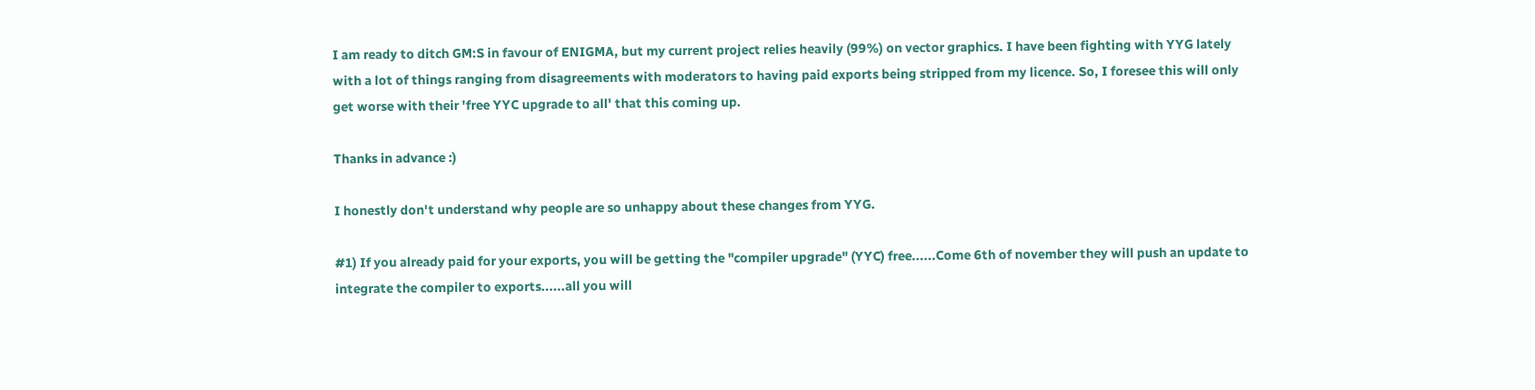I am ready to ditch GM:S in favour of ENIGMA, but my current project relies heavily (99%) on vector graphics. I have been fighting with YYG lately with a lot of things ranging from disagreements with moderators to having paid exports being stripped from my licence. So, I foresee this will only get worse with their 'free YYC upgrade to all' that this coming up.

Thanks in advance :)

I honestly don't understand why people are so unhappy about these changes from YYG.

#1) If you already paid for your exports, you will be getting the "compiler upgrade" (YYC) free......Come 6th of november they will push an update to integrate the compiler to exports......all you will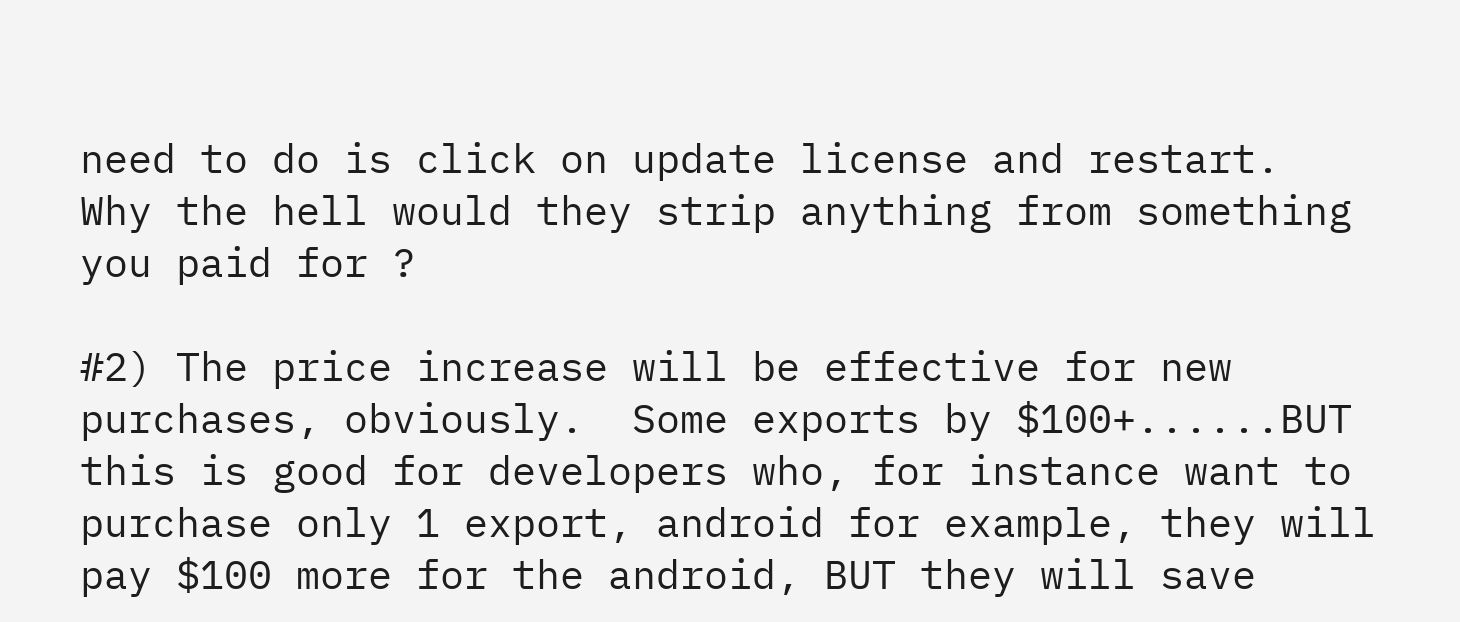need to do is click on update license and restart.  Why the hell would they strip anything from something you paid for ?

#2) The price increase will be effective for new purchases, obviously.  Some exports by $100+......BUT this is good for developers who, for instance want to purchase only 1 export, android for example, they will pay $100 more for the android, BUT they will save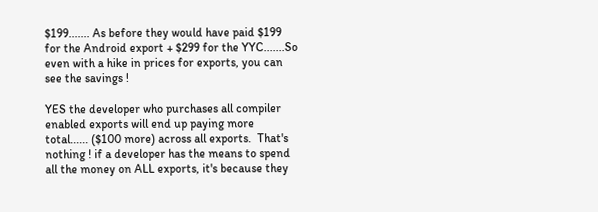$199....... As before they would have paid $199 for the Android export + $299 for the YYC.......So even with a hike in prices for exports, you can see the savings !

YES the developer who purchases all compiler enabled exports will end up paying more total...... ($100 more) across all exports.  That's nothing ! if a developer has the means to spend all the money on ALL exports, it's because they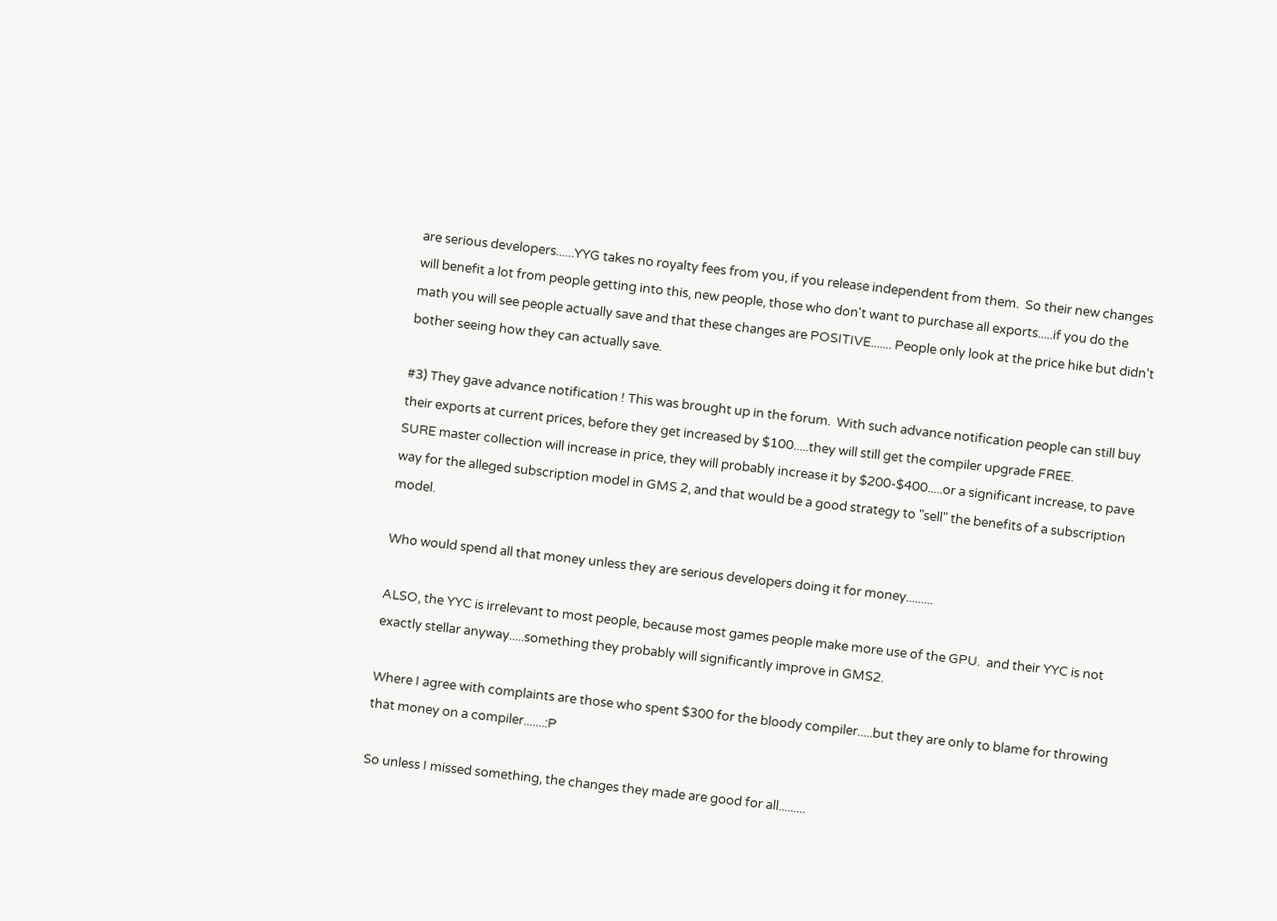are serious developers......YYG takes no royalty fees from you, if you release independent from them.  So their new changes will benefit a lot from people getting into this, new people, those who don't want to purchase all exports.....if you do the math you will see people actually save and that these changes are POSITIVE....... People only look at the price hike but didn't bother seeing how they can actually save.

#3) They gave advance notification ! This was brought up in the forum.  With such advance notification people can still buy their exports at current prices, before they get increased by $100.....they will still get the compiler upgrade FREE.
SURE master collection will increase in price, they will probably increase it by $200-$400.....or a significant increase, to pave way for the alleged subscription model in GMS 2, and that would be a good strategy to "sell" the benefits of a subscription model.

Who would spend all that money unless they are serious developers doing it for money.........

ALSO, the YYC is irrelevant to most people, because most games people make more use of the GPU.  and their YYC is not exactly stellar anyway.....something they probably will significantly improve in GMS2.

Where I agree with complaints are those who spent $300 for the bloody compiler.....but they are only to blame for throwing that money on a compiler.......:P

So unless I missed something, the changes they made are good for all.........